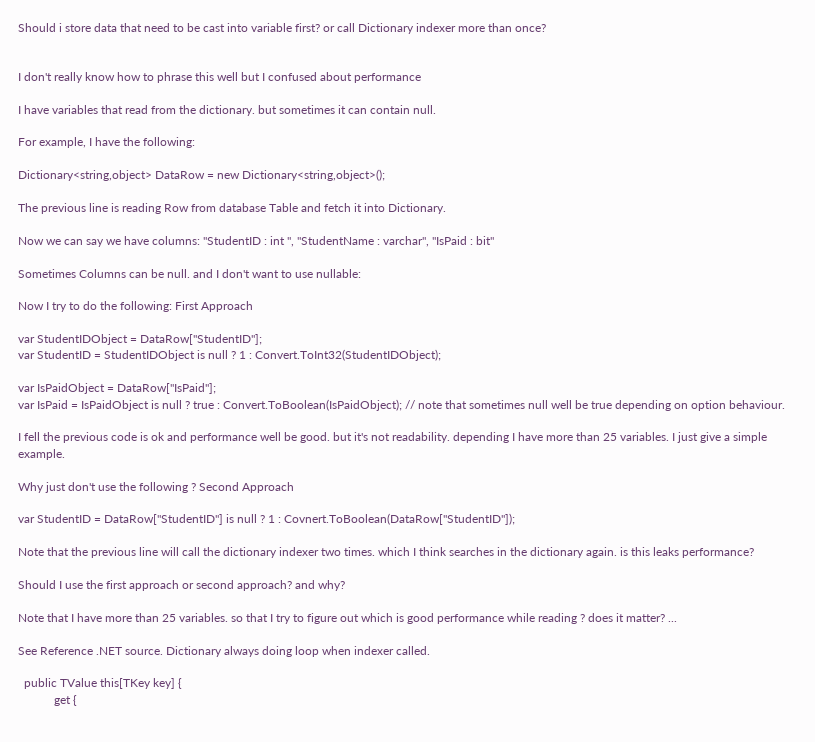Should i store data that need to be cast into variable first? or call Dictionary indexer more than once?


I don't really know how to phrase this well but I confused about performance

I have variables that read from the dictionary. but sometimes it can contain null.

For example, I have the following:

Dictionary<string,object> DataRow = new Dictionary<string,object>();

The previous line is reading Row from database Table and fetch it into Dictionary.

Now we can say we have columns: "StudentID : int ", "StudentName : varchar", "IsPaid : bit"

Sometimes Columns can be null. and I don't want to use nullable:

Now I try to do the following: First Approach

var StudentIDObject = DataRow["StudentID"];
var StudentID = StudentIDObject is null ? 1 : Convert.ToInt32(StudentIDObject);

var IsPaidObject = DataRow["IsPaid"];
var IsPaid = IsPaidObject is null ? true : Convert.ToBoolean(IsPaidObject); // note that sometimes null well be true depending on option behaviour.

I fell the previous code is ok and performance well be good. but it's not readability. depending I have more than 25 variables. I just give a simple example.

Why just don't use the following ? Second Approach

var StudentID = DataRow["StudentID"] is null ? 1 : Covnert.ToBoolean(DataRow["StudentID"]);

Note that the previous line will call the dictionary indexer two times. which I think searches in the dictionary again. is this leaks performance?

Should I use the first approach or second approach? and why?

Note that I have more than 25 variables. so that I try to figure out which is good performance while reading ? does it matter? ...

See Reference .NET source. Dictionary always doing loop when indexer called.

  public TValue this[TKey key] {
            get {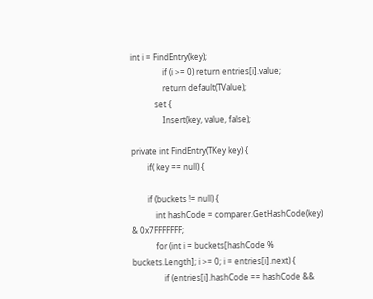int i = FindEntry(key);
                if (i >= 0) return entries[i].value;
                return default(TValue);
            set {
                Insert(key, value, false);

private int FindEntry(TKey key) {
        if( key == null) {

        if (buckets != null) {
            int hashCode = comparer.GetHashCode(key) & 0x7FFFFFFF;
            for (int i = buckets[hashCode % buckets.Length]; i >= 0; i = entries[i].next) {
                if (entries[i].hashCode == hashCode &&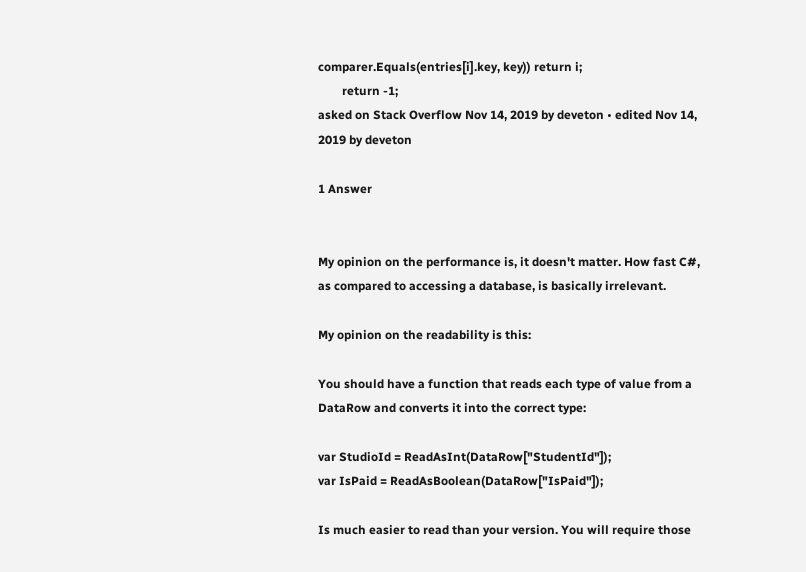comparer.Equals(entries[i].key, key)) return i;
        return -1;
asked on Stack Overflow Nov 14, 2019 by deveton • edited Nov 14, 2019 by deveton

1 Answer


My opinion on the performance is, it doesn't matter. How fast C#, as compared to accessing a database, is basically irrelevant.

My opinion on the readability is this:

You should have a function that reads each type of value from a DataRow and converts it into the correct type:

var StudioId = ReadAsInt(DataRow["StudentId"]);
var IsPaid = ReadAsBoolean(DataRow["IsPaid"]);

Is much easier to read than your version. You will require those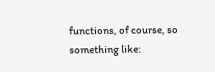functions, of course, so something like: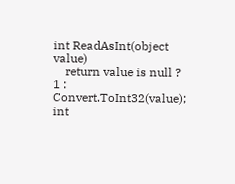int ReadAsInt(object value)
    return value is null ? 1 : Convert.ToInt32(value);
int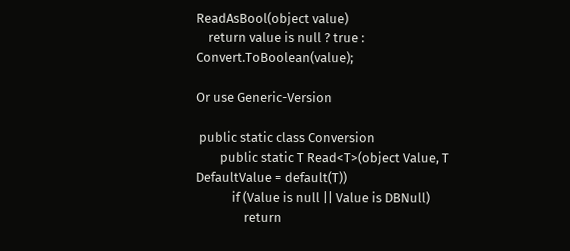ReadAsBool(object value)
    return value is null ? true : Convert.ToBoolean(value);

Or use Generic-Version

 public static class Conversion
        public static T Read<T>(object Value, T DefaultValue = default(T))
            if (Value is null || Value is DBNull)
                return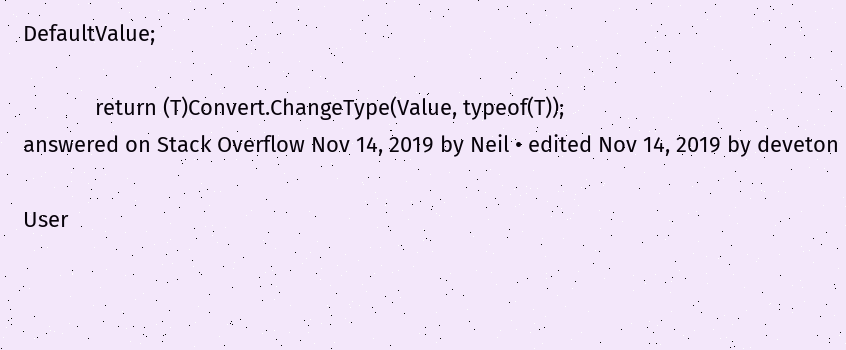DefaultValue;

            return (T)Convert.ChangeType(Value, typeof(T));
answered on Stack Overflow Nov 14, 2019 by Neil • edited Nov 14, 2019 by deveton

User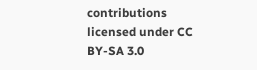contributions licensed under CC BY-SA 3.0